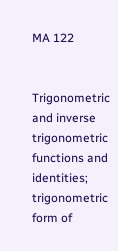MA 122


Trigonometric and inverse trigonometric functions and identities; trigonometric form of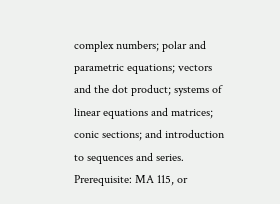complex numbers; polar and parametric equations; vectors and the dot product; systems of linear equations and matrices; conic sections; and introduction to sequences and series. Prerequisite: MA 115, or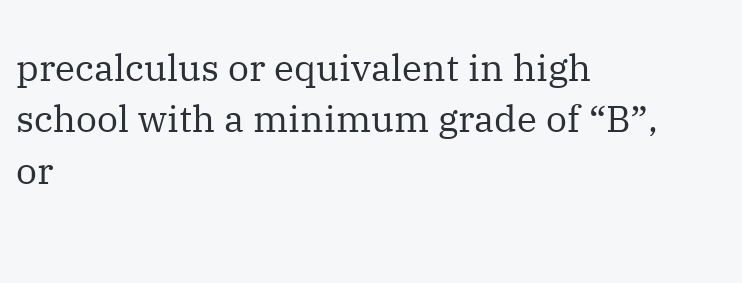precalculus or equivalent in high school with a minimum grade of “B”, or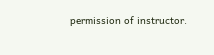permission of instructor.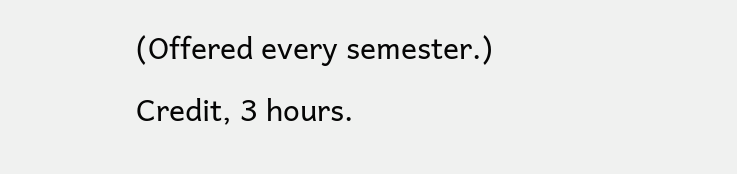(Offered every semester.) Credit, 3 hours.